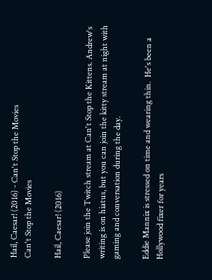Hail, Caesar! (2016) - Can't Stop the Movies
Can't Stop the Movies

Hail, Caesar! (2016)

Please join the Twitch stream at Can't Stop the Kittens. Andrew's writing is on hiatus, but you can join the kitty stream at night with gaming and conversation during the day.

Eddie Mannix is stressed on time and wearing thin.  He's been a Hollywood fixer for years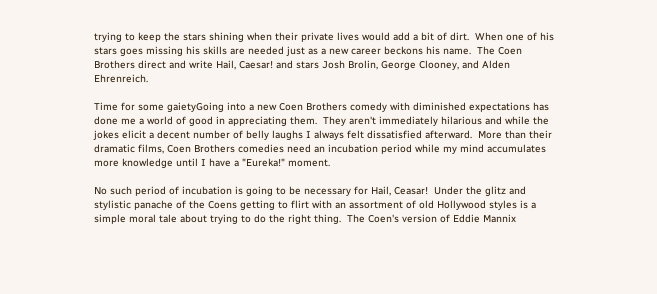trying to keep the stars shining when their private lives would add a bit of dirt.  When one of his stars goes missing his skills are needed just as a new career beckons his name.  The Coen Brothers direct and write Hail, Caesar! and stars Josh Brolin, George Clooney, and Alden Ehrenreich.

Time for some gaietyGoing into a new Coen Brothers comedy with diminished expectations has done me a world of good in appreciating them.  They aren't immediately hilarious and while the jokes elicit a decent number of belly laughs I always felt dissatisfied afterward.  More than their dramatic films, Coen Brothers comedies need an incubation period while my mind accumulates more knowledge until I have a "Eureka!" moment.

No such period of incubation is going to be necessary for Hail, Ceasar!  Under the glitz and stylistic panache of the Coens getting to flirt with an assortment of old Hollywood styles is a simple moral tale about trying to do the right thing.  The Coen's version of Eddie Mannix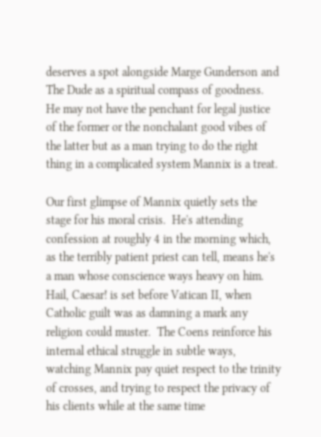deserves a spot alongside Marge Gunderson and The Dude as a spiritual compass of goodness.  He may not have the penchant for legal justice of the former or the nonchalant good vibes of the latter but as a man trying to do the right thing in a complicated system Mannix is a treat.

Our first glimpse of Mannix quietly sets the stage for his moral crisis.  He's attending confession at roughly 4 in the morning which, as the terribly patient priest can tell, means he's a man whose conscience ways heavy on him.  Hail, Caesar! is set before Vatican II, when Catholic guilt was as damning a mark any religion could muster.  The Coens reinforce his internal ethical struggle in subtle ways, watching Mannix pay quiet respect to the trinity of crosses, and trying to respect the privacy of his clients while at the same time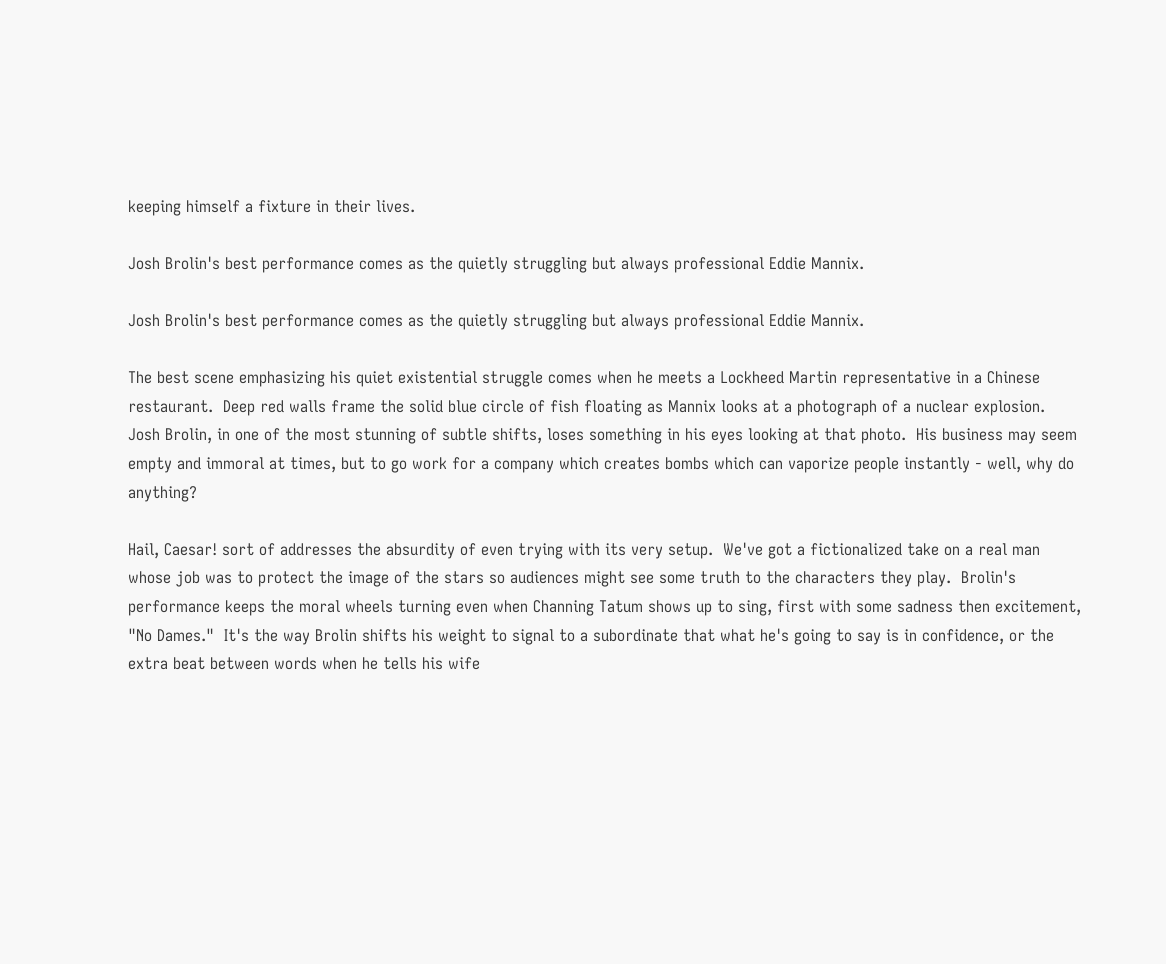keeping himself a fixture in their lives.

Josh Brolin's best performance comes as the quietly struggling but always professional Eddie Mannix.

Josh Brolin's best performance comes as the quietly struggling but always professional Eddie Mannix.

The best scene emphasizing his quiet existential struggle comes when he meets a Lockheed Martin representative in a Chinese restaurant.  Deep red walls frame the solid blue circle of fish floating as Mannix looks at a photograph of a nuclear explosion.  Josh Brolin, in one of the most stunning of subtle shifts, loses something in his eyes looking at that photo.  His business may seem empty and immoral at times, but to go work for a company which creates bombs which can vaporize people instantly - well, why do anything?

Hail, Caesar! sort of addresses the absurdity of even trying with its very setup.  We've got a fictionalized take on a real man whose job was to protect the image of the stars so audiences might see some truth to the characters they play.  Brolin's performance keeps the moral wheels turning even when Channing Tatum shows up to sing, first with some sadness then excitement, "No Dames."  It's the way Brolin shifts his weight to signal to a subordinate that what he's going to say is in confidence, or the extra beat between words when he tells his wife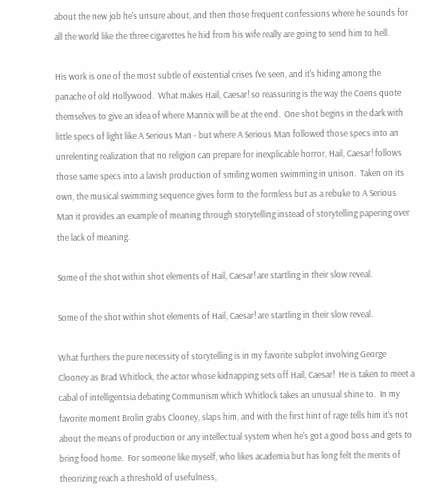about the new job he's unsure about, and then those frequent confessions where he sounds for all the world like the three cigarettes he hid from his wife really are going to send him to hell.

His work is one of the most subtle of existential crises I've seen, and it's hiding among the panache of old Hollywood.  What makes Hail, Caesar! so reassuring is the way the Coens quote themselves to give an idea of where Mannix will be at the end.  One shot begins in the dark with little specs of light like A Serious Man - but where A Serious Man followed those specs into an unrelenting realization that no religion can prepare for inexplicable horror, Hail, Caesar! follows those same specs into a lavish production of smiling women swimming in unison.  Taken on its own, the musical swimming sequence gives form to the formless but as a rebuke to A Serious Man it provides an example of meaning through storytelling instead of storytelling papering over the lack of meaning.

Some of the shot within shot elements of Hail, Caesar! are startling in their slow reveal.

Some of the shot within shot elements of Hail, Caesar! are startling in their slow reveal.

What furthers the pure necessity of storytelling is in my favorite subplot involving George Clooney as Brad Whitlock, the actor whose kidnapping sets off Hail, Caesar!  He is taken to meet a cabal of intelligentsia debating Communism which Whitlock takes an unusual shine to.  In my favorite moment Brolin grabs Clooney, slaps him, and with the first hint of rage tells him it's not about the means of production or any intellectual system when he's got a good boss and gets to bring food home.  For someone like myself, who likes academia but has long felt the merits of theorizing reach a threshold of usefulness,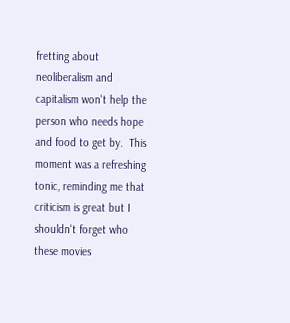fretting about neoliberalism and capitalism won't help the person who needs hope and food to get by.  This moment was a refreshing tonic, reminding me that criticism is great but I shouldn't forget who these movies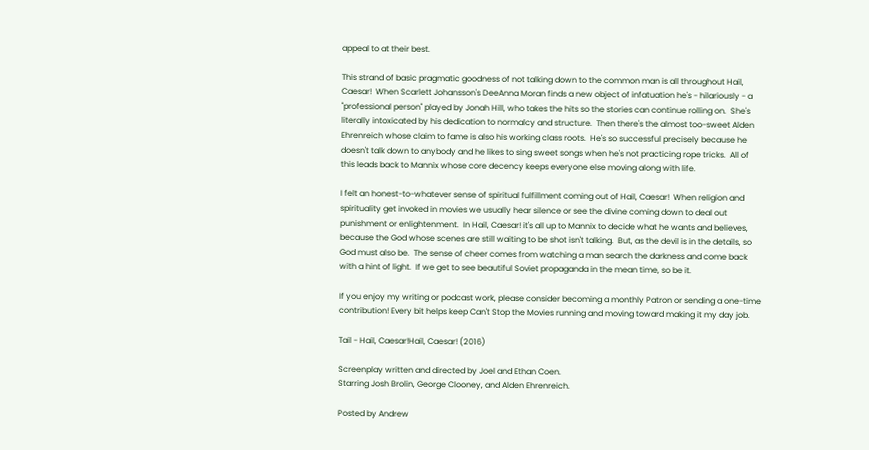appeal to at their best.

This strand of basic pragmatic goodness of not talking down to the common man is all throughout Hail, Caesar!  When Scarlett Johansson's DeeAnna Moran finds a new object of infatuation he's - hilariously - a "professional person" played by Jonah Hill, who takes the hits so the stories can continue rolling on.  She's literally intoxicated by his dedication to normalcy and structure.  Then there's the almost too-sweet Alden Ehrenreich whose claim to fame is also his working class roots.  He's so successful precisely because he doesn't talk down to anybody and he likes to sing sweet songs when he's not practicing rope tricks.  All of this leads back to Mannix whose core decency keeps everyone else moving along with life.

I felt an honest-to-whatever sense of spiritual fulfillment coming out of Hail, Caesar!  When religion and spirituality get invoked in movies we usually hear silence or see the divine coming down to deal out punishment or enlightenment.  In Hail, Caesar! it's all up to Mannix to decide what he wants and believes, because the God whose scenes are still waiting to be shot isn't talking.  But, as the devil is in the details, so God must also be.  The sense of cheer comes from watching a man search the darkness and come back with a hint of light.  If we get to see beautiful Soviet propaganda in the mean time, so be it.

If you enjoy my writing or podcast work, please consider becoming a monthly Patron or sending a one-time contribution! Every bit helps keep Can't Stop the Movies running and moving toward making it my day job.

Tail - Hail, Caesar!Hail, Caesar! (2016)

Screenplay written and directed by Joel and Ethan Coen.
Starring Josh Brolin, George Clooney, and Alden Ehrenreich.

Posted by Andrew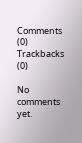Comments (0) Trackbacks (0)

No comments yet.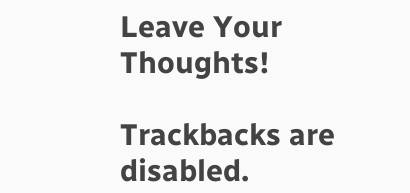Leave Your Thoughts!

Trackbacks are disabled.